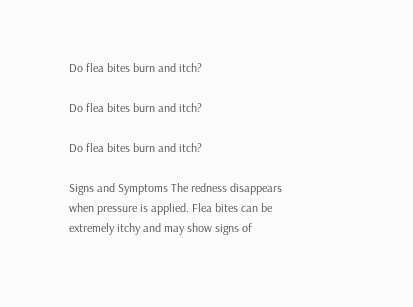Do flea bites burn and itch?

Do flea bites burn and itch?

Do flea bites burn and itch?

Signs and Symptoms The redness disappears when pressure is applied. Flea bites can be extremely itchy and may show signs of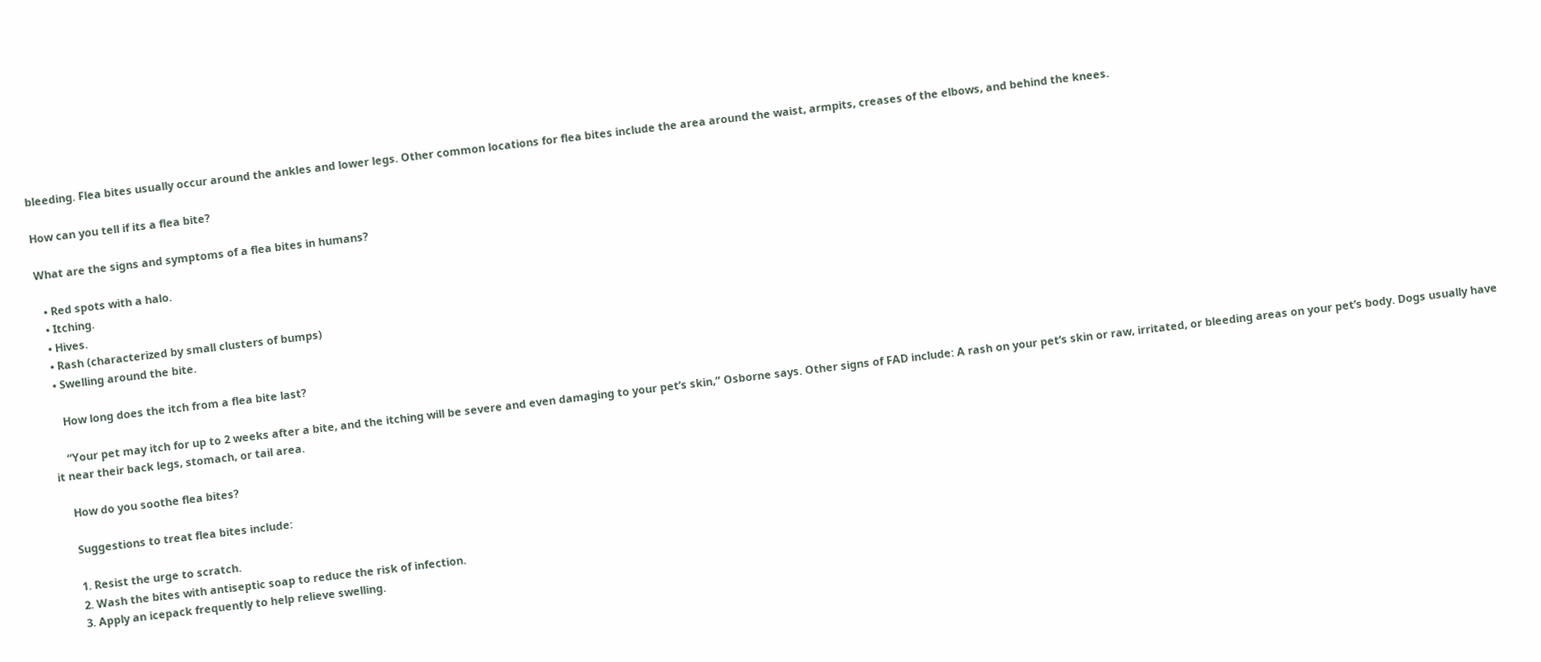bleeding. Flea bites usually occur around the ankles and lower legs. Other common locations for flea bites include the area around the waist, armpits, creases of the elbows, and behind the knees.

How can you tell if its a flea bite?

What are the signs and symptoms of a flea bites in humans?

  • Red spots with a halo.
  • Itching.
  • Hives.
  • Rash (characterized by small clusters of bumps)
  • Swelling around the bite.

    How long does the itch from a flea bite last?

    “Your pet may itch for up to 2 weeks after a bite, and the itching will be severe and even damaging to your pet’s skin,” Osborne says. Other signs of FAD include: A rash on your pet’s skin or raw, irritated, or bleeding areas on your pet’s body. Dogs usually have it near their back legs, stomach, or tail area.

    How do you soothe flea bites?

    Suggestions to treat flea bites include:

    1. Resist the urge to scratch.
    2. Wash the bites with antiseptic soap to reduce the risk of infection.
    3. Apply an icepack frequently to help relieve swelling.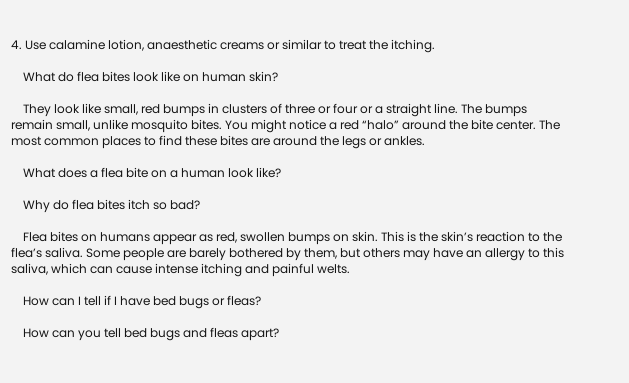4. Use calamine lotion, anaesthetic creams or similar to treat the itching.

    What do flea bites look like on human skin?

    They look like small, red bumps in clusters of three or four or a straight line. The bumps remain small, unlike mosquito bites. You might notice a red “halo” around the bite center. The most common places to find these bites are around the legs or ankles.

    What does a flea bite on a human look like?

    Why do flea bites itch so bad?

    Flea bites on humans appear as red, swollen bumps on skin. This is the skin’s reaction to the flea’s saliva. Some people are barely bothered by them, but others may have an allergy to this saliva, which can cause intense itching and painful welts.

    How can I tell if I have bed bugs or fleas?

    How can you tell bed bugs and fleas apart?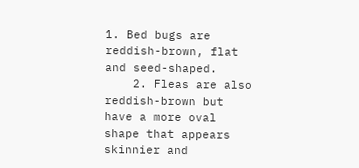1. Bed bugs are reddish-brown, flat and seed-shaped.
    2. Fleas are also reddish-brown but have a more oval shape that appears skinnier and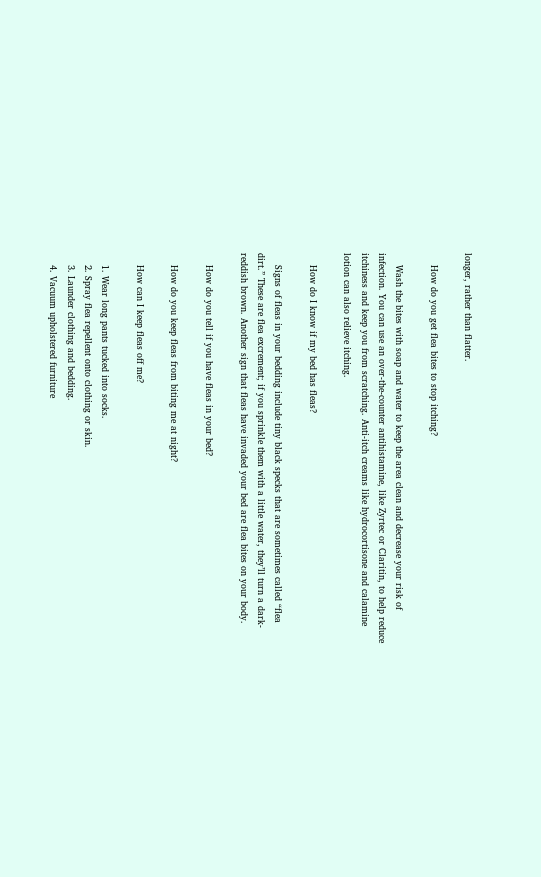longer, rather than flatter.

    How do you get flea bites to stop itching?

    Wash the bites with soap and water to keep the area clean and decrease your risk of infection. You can use an over-the-counter antihistamine, like Zyrtec or Claritin, to help reduce itchiness and keep you from scratching. Anti-itch creams like hydrocortisone and calamine lotion can also relieve itching.

    How do I know if my bed has fleas?

    Signs of fleas in your bedding include tiny black specks that are sometimes called “flea dirt.” These are flea excrement; if you sprinkle them with a little water, they’ll turn a dark-reddish brown. Another sign that fleas have invaded your bed are flea bites on your body.

    How do you tell if you have fleas in your bed?

    How do you keep fleas from biting me at night?

    How can I keep fleas off me?

    1. Wear long pants tucked into socks.
    2. Spray flea repellent onto clothing or skin.
    3. Launder clothing and bedding.
    4. Vacuum upholstered furniture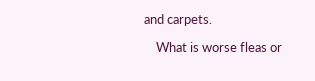and carpets.

    What is worse fleas or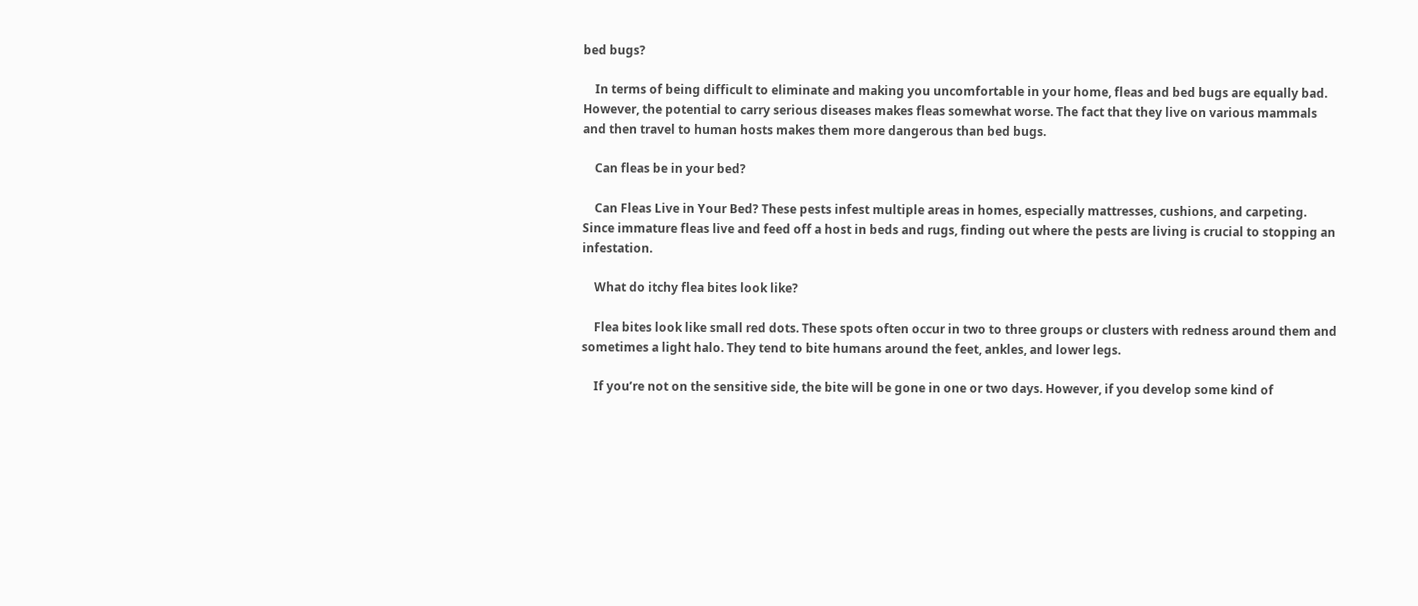bed bugs?

    In terms of being difficult to eliminate and making you uncomfortable in your home, fleas and bed bugs are equally bad. However, the potential to carry serious diseases makes fleas somewhat worse. The fact that they live on various mammals and then travel to human hosts makes them more dangerous than bed bugs.

    Can fleas be in your bed?

    Can Fleas Live in Your Bed? These pests infest multiple areas in homes, especially mattresses, cushions, and carpeting. Since immature fleas live and feed off a host in beds and rugs, finding out where the pests are living is crucial to stopping an infestation.

    What do itchy flea bites look like?

    Flea bites look like small red dots. These spots often occur in two to three groups or clusters with redness around them and sometimes a light halo. They tend to bite humans around the feet, ankles, and lower legs.

    If you’re not on the sensitive side, the bite will be gone in one or two days. However, if you develop some kind of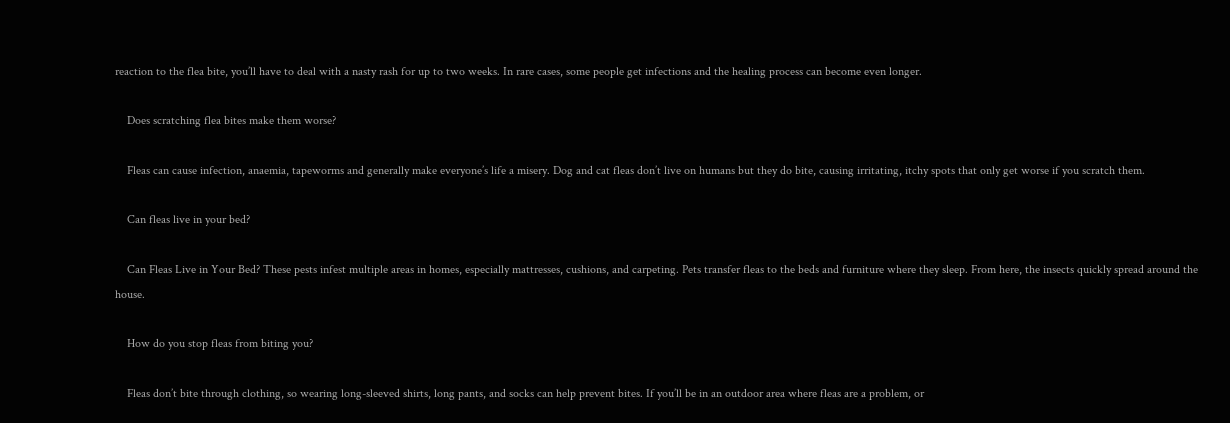reaction to the flea bite, you’ll have to deal with a nasty rash for up to two weeks. In rare cases, some people get infections and the healing process can become even longer.

    Does scratching flea bites make them worse?

    Fleas can cause infection, anaemia, tapeworms and generally make everyone’s life a misery. Dog and cat fleas don’t live on humans but they do bite, causing irritating, itchy spots that only get worse if you scratch them.

    Can fleas live in your bed?

    Can Fleas Live in Your Bed? These pests infest multiple areas in homes, especially mattresses, cushions, and carpeting. Pets transfer fleas to the beds and furniture where they sleep. From here, the insects quickly spread around the house.

    How do you stop fleas from biting you?

    Fleas don’t bite through clothing, so wearing long-sleeved shirts, long pants, and socks can help prevent bites. If you’ll be in an outdoor area where fleas are a problem, or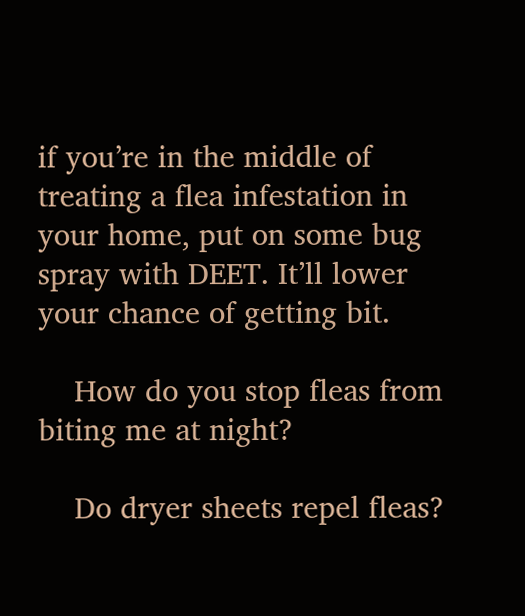if you’re in the middle of treating a flea infestation in your home, put on some bug spray with DEET. It’ll lower your chance of getting bit.

    How do you stop fleas from biting me at night?

    Do dryer sheets repel fleas?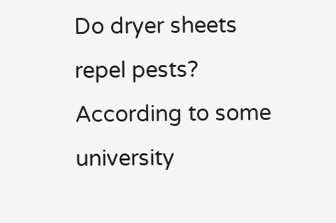Do dryer sheets repel pests? According to some university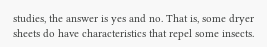studies, the answer is yes and no. That is, some dryer sheets do have characteristics that repel some insects.